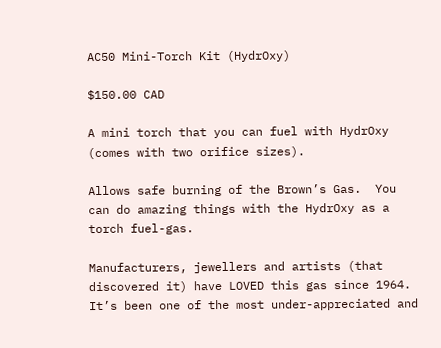AC50 Mini-Torch Kit (HydrOxy)

$150.00 CAD

A mini torch that you can fuel with HydrOxy (comes with two orifice sizes).

Allows safe burning of the Brown’s Gas.  You can do amazing things with the HydrOxy as a torch fuel-gas.

Manufacturers, jewellers and artists (that discovered it) have LOVED this gas since 1964. It’s been one of the most under-appreciated and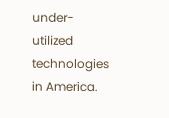under-utilized technologies in America.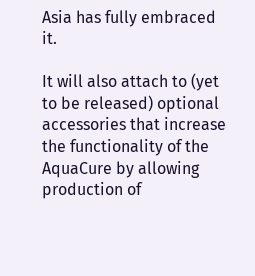Asia has fully embraced it.

It will also attach to (yet to be released) optional accessories that increase the functionality of the AquaCure by allowing production of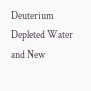Deuterium Depleted Water and New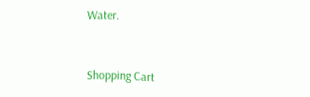Water.



Shopping Cart